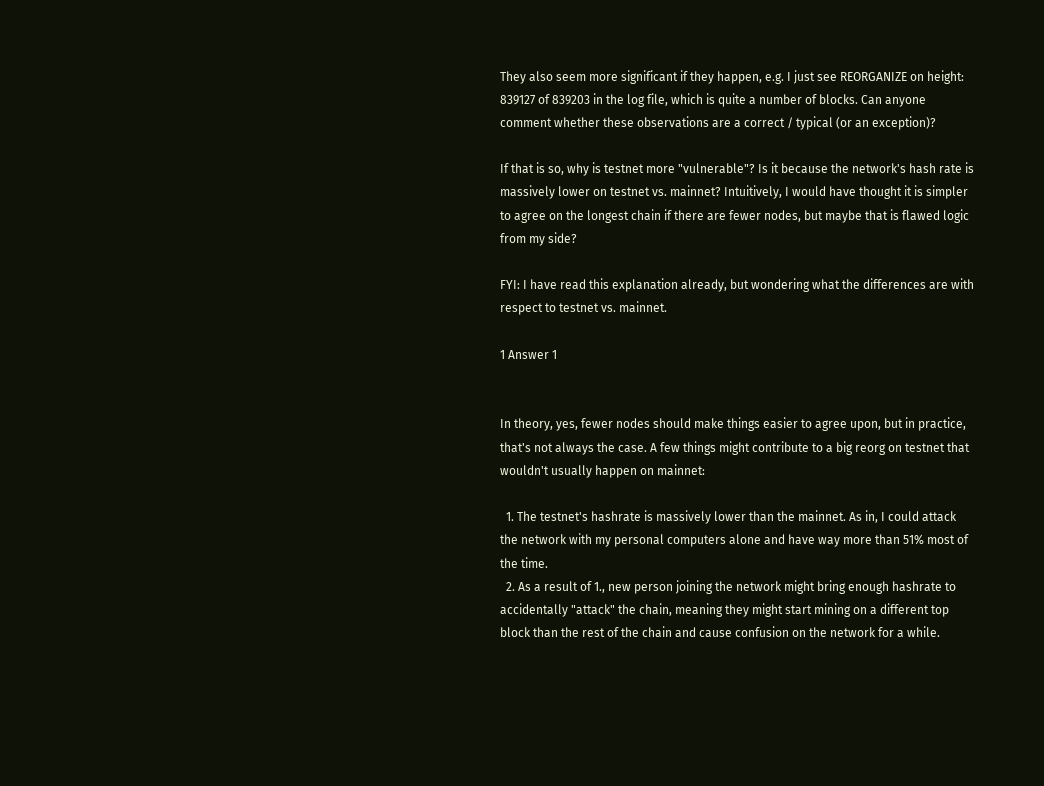They also seem more significant if they happen, e.g. I just see REORGANIZE on height: 839127 of 839203 in the log file, which is quite a number of blocks. Can anyone comment whether these observations are a correct / typical (or an exception)?

If that is so, why is testnet more "vulnerable"? Is it because the network's hash rate is massively lower on testnet vs. mainnet? Intuitively, I would have thought it is simpler to agree on the longest chain if there are fewer nodes, but maybe that is flawed logic from my side?

FYI: I have read this explanation already, but wondering what the differences are with respect to testnet vs. mainnet.

1 Answer 1


In theory, yes, fewer nodes should make things easier to agree upon, but in practice, that's not always the case. A few things might contribute to a big reorg on testnet that wouldn't usually happen on mainnet:

  1. The testnet's hashrate is massively lower than the mainnet. As in, I could attack the network with my personal computers alone and have way more than 51% most of the time.
  2. As a result of 1., new person joining the network might bring enough hashrate to accidentally "attack" the chain, meaning they might start mining on a different top block than the rest of the chain and cause confusion on the network for a while.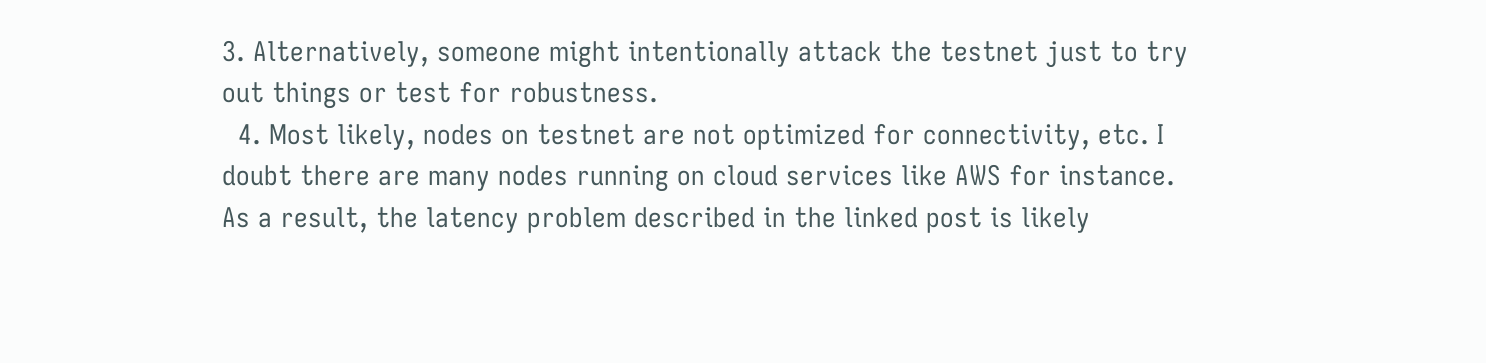3. Alternatively, someone might intentionally attack the testnet just to try out things or test for robustness.
  4. Most likely, nodes on testnet are not optimized for connectivity, etc. I doubt there are many nodes running on cloud services like AWS for instance. As a result, the latency problem described in the linked post is likely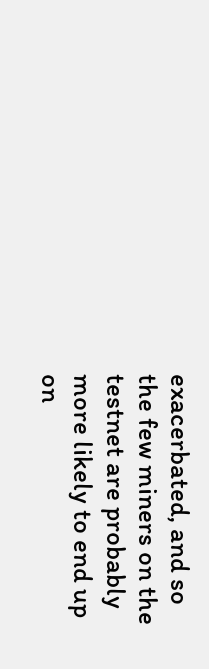exacerbated, and so the few miners on the testnet are probably more likely to end up on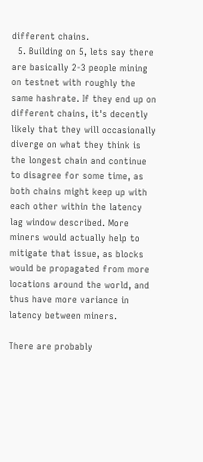different chains.
  5. Building on 5, lets say there are basically 2-3 people mining on testnet with roughly the same hashrate. If they end up on different chains, it's decently likely that they will occasionally diverge on what they think is the longest chain and continue to disagree for some time, as both chains might keep up with each other within the latency lag window described. More miners would actually help to mitigate that issue, as blocks would be propagated from more locations around the world, and thus have more variance in latency between miners.

There are probably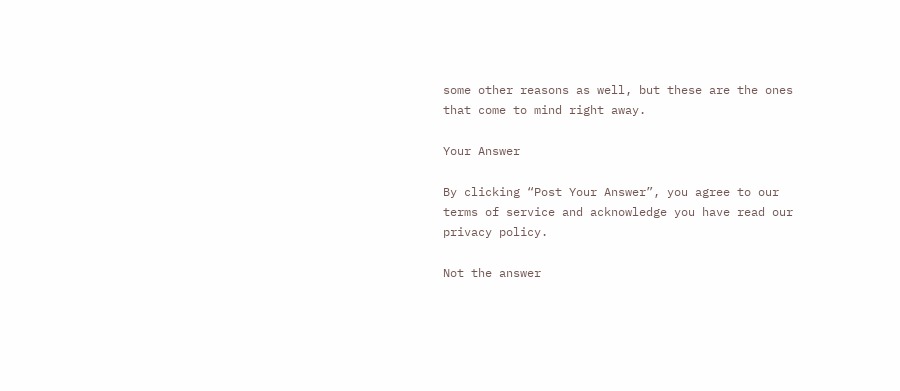some other reasons as well, but these are the ones that come to mind right away.

Your Answer

By clicking “Post Your Answer”, you agree to our terms of service and acknowledge you have read our privacy policy.

Not the answer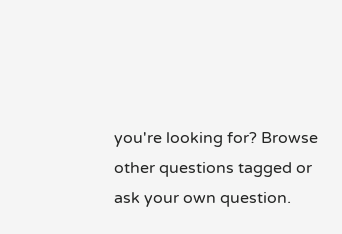you're looking for? Browse other questions tagged or ask your own question.